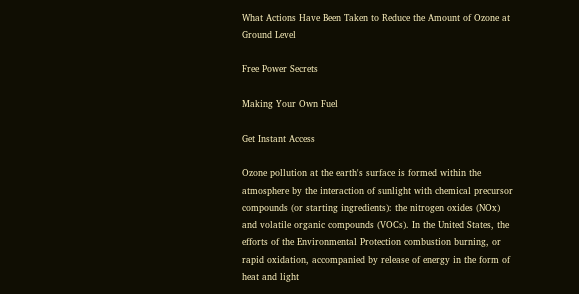What Actions Have Been Taken to Reduce the Amount of Ozone at Ground Level

Free Power Secrets

Making Your Own Fuel

Get Instant Access

Ozone pollution at the earth's surface is formed within the atmosphere by the interaction of sunlight with chemical precursor compounds (or starting ingredients): the nitrogen oxides (NOx) and volatile organic compounds (VOCs). In the United States, the efforts of the Environmental Protection combustion burning, or rapid oxidation, accompanied by release of energy in the form of heat and light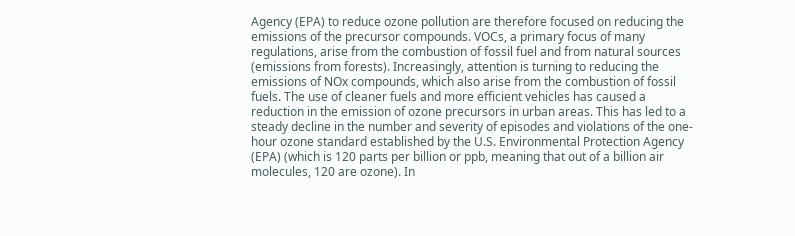Agency (EPA) to reduce ozone pollution are therefore focused on reducing the emissions of the precursor compounds. VOCs, a primary focus of many regulations, arise from the combustion of fossil fuel and from natural sources (emissions from forests). Increasingly, attention is turning to reducing the emissions of NOx compounds, which also arise from the combustion of fossil fuels. The use of cleaner fuels and more efficient vehicles has caused a reduction in the emission of ozone precursors in urban areas. This has led to a steady decline in the number and severity of episodes and violations of the one-hour ozone standard established by the U.S. Environmental Protection Agency (EPA) (which is 120 parts per billion or ppb, meaning that out of a billion air molecules, 120 are ozone). In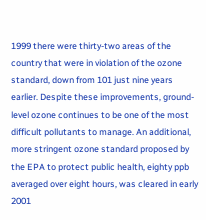1999 there were thirty-two areas of the country that were in violation of the ozone standard, down from 101 just nine years earlier. Despite these improvements, ground-level ozone continues to be one of the most difficult pollutants to manage. An additional, more stringent ozone standard proposed by the EPA to protect public health, eighty ppb averaged over eight hours, was cleared in early 2001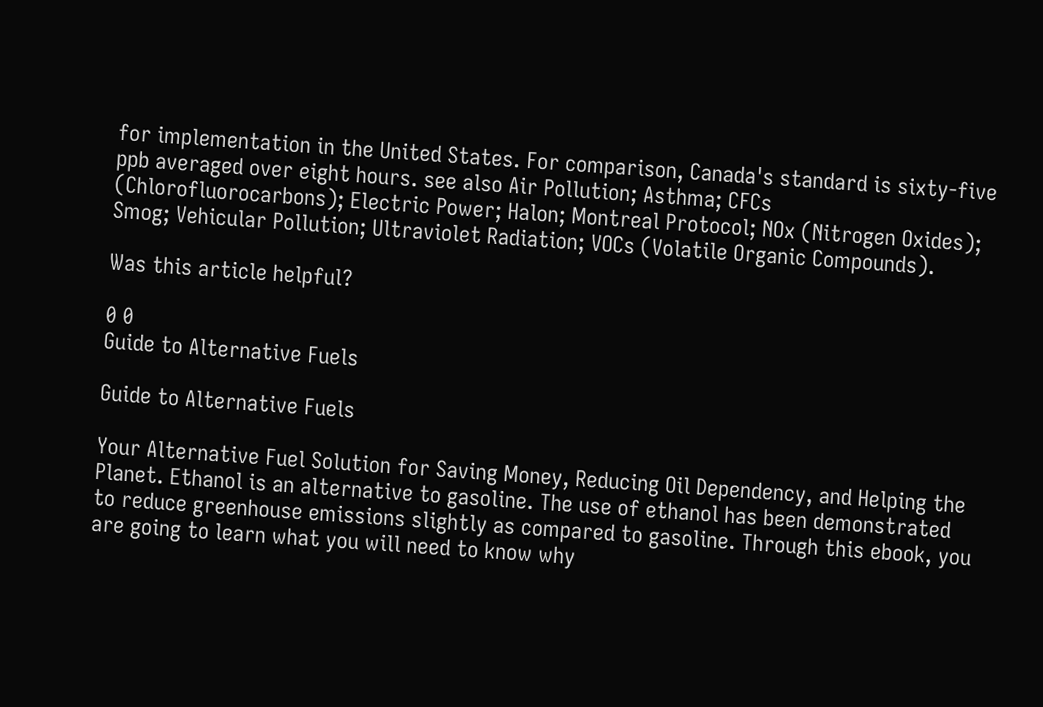for implementation in the United States. For comparison, Canada's standard is sixty-five ppb averaged over eight hours. see also Air Pollution; Asthma; CFCs (Chlorofluorocarbons); Electric Power; Halon; Montreal Protocol; NOx (Nitrogen Oxides); Smog; Vehicular Pollution; Ultraviolet Radiation; VOCs (Volatile Organic Compounds).

Was this article helpful?

0 0
Guide to Alternative Fuels

Guide to Alternative Fuels

Your Alternative Fuel Solution for Saving Money, Reducing Oil Dependency, and Helping the Planet. Ethanol is an alternative to gasoline. The use of ethanol has been demonstrated to reduce greenhouse emissions slightly as compared to gasoline. Through this ebook, you are going to learn what you will need to know why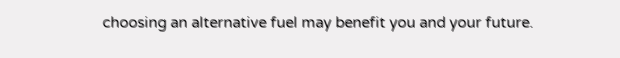choosing an alternative fuel may benefit you and your future.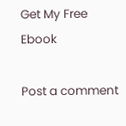Get My Free Ebook

Post a comment